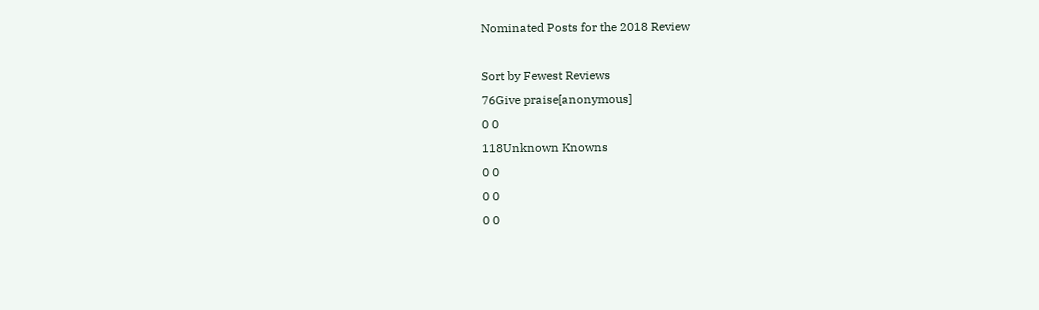Nominated Posts for the 2018 Review

Sort by Fewest Reviews
76Give praise[anonymous]
0 0
118Unknown Knowns
0 0
0 0
0 0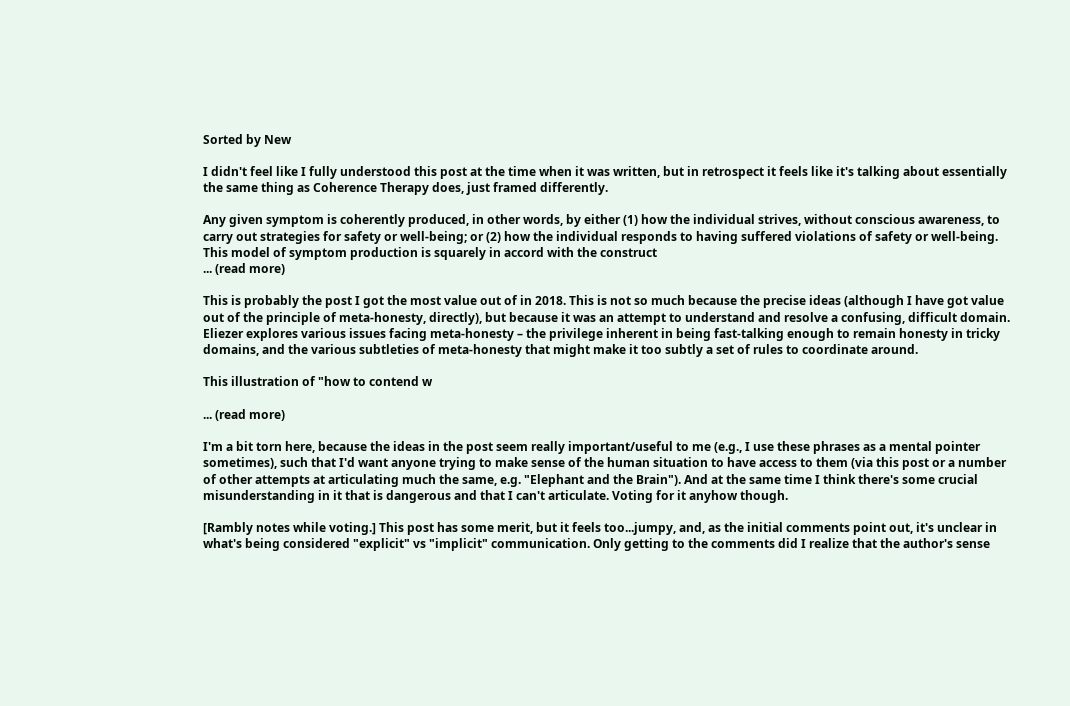Sorted by New

I didn't feel like I fully understood this post at the time when it was written, but in retrospect it feels like it's talking about essentially the same thing as Coherence Therapy does, just framed differently.

Any given symptom is coherently produced, in other words, by either (1) how the individual strives, without conscious awareness, to carry out strategies for safety or well-being; or (2) how the individual responds to having suffered violations of safety or well-being. This model of symptom production is squarely in accord with the construct
... (read more)

This is probably the post I got the most value out of in 2018. This is not so much because the precise ideas (although I have got value out of the principle of meta-honesty, directly), but because it was an attempt to understand and resolve a confusing, difficult domain. Eliezer explores various issues facing meta-honesty – the privilege inherent in being fast-talking enough to remain honesty in tricky domains, and the various subtleties of meta-honesty that might make it too subtly a set of rules to coordinate around.

This illustration of "how to contend w

... (read more)

I'm a bit torn here, because the ideas in the post seem really important/useful to me (e.g., I use these phrases as a mental pointer sometimes), such that I'd want anyone trying to make sense of the human situation to have access to them (via this post or a number of other attempts at articulating much the same, e.g. "Elephant and the Brain"). And at the same time I think there's some crucial misunderstanding in it that is dangerous and that I can't articulate. Voting for it anyhow though.

[Rambly notes while voting.] This post has some merit, but it feels too...jumpy, and, as the initial comments point out, it's unclear in what's being considered "explicit" vs "implicit" communication. Only getting to the comments did I realize that the author's sense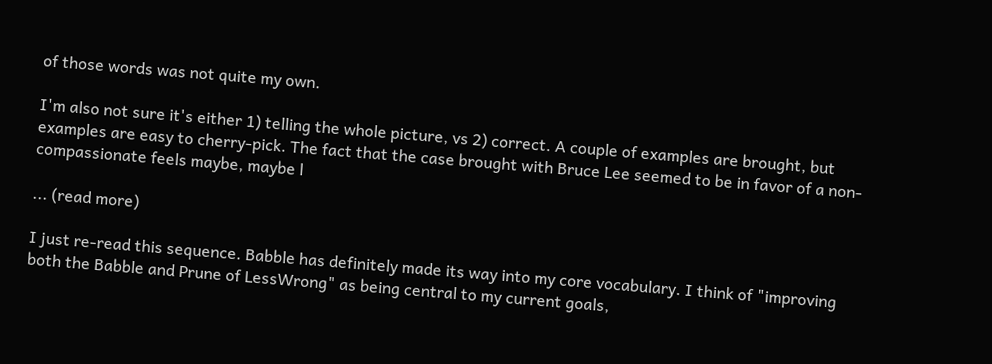of those words was not quite my own.

I'm also not sure it's either 1) telling the whole picture, vs 2) correct. A couple of examples are brought, but examples are easy to cherry-pick. The fact that the case brought with Bruce Lee seemed to be in favor of a non-compassionate feels maybe, maybe l

... (read more)

I just re-read this sequence. Babble has definitely made its way into my core vocabulary. I think of "improving both the Babble and Prune of LessWrong" as being central to my current goals,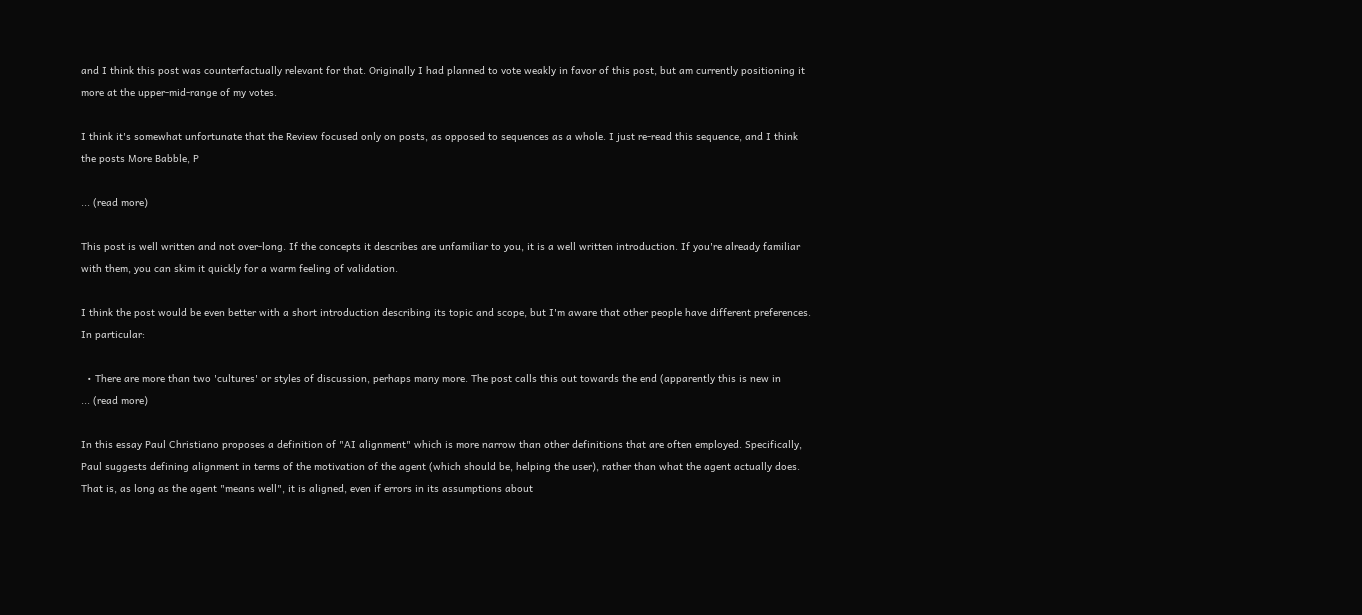and I think this post was counterfactually relevant for that. Originally I had planned to vote weakly in favor of this post, but am currently positioning it more at the upper-mid-range of my votes.

I think it's somewhat unfortunate that the Review focused only on posts, as opposed to sequences as a whole. I just re-read this sequence, and I think the posts More Babble, P

... (read more)

This post is well written and not over-long. If the concepts it describes are unfamiliar to you, it is a well written introduction. If you're already familiar with them, you can skim it quickly for a warm feeling of validation.

I think the post would be even better with a short introduction describing its topic and scope, but I'm aware that other people have different preferences. In particular:

  • There are more than two 'cultures' or styles of discussion, perhaps many more. The post calls this out towards the end (apparently this is new in
... (read more)

In this essay Paul Christiano proposes a definition of "AI alignment" which is more narrow than other definitions that are often employed. Specifically, Paul suggests defining alignment in terms of the motivation of the agent (which should be, helping the user), rather than what the agent actually does. That is, as long as the agent "means well", it is aligned, even if errors in its assumptions about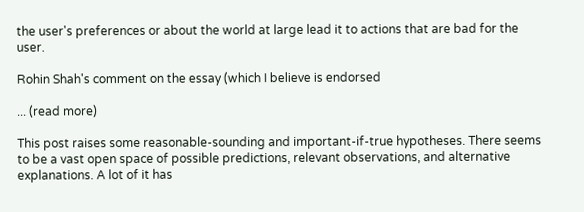the user's preferences or about the world at large lead it to actions that are bad for the user.

Rohin Shah's comment on the essay (which I believe is endorsed

... (read more)

This post raises some reasonable-sounding and important-if-true hypotheses. There seems to be a vast open space of possible predictions, relevant observations, and alternative explanations. A lot of it has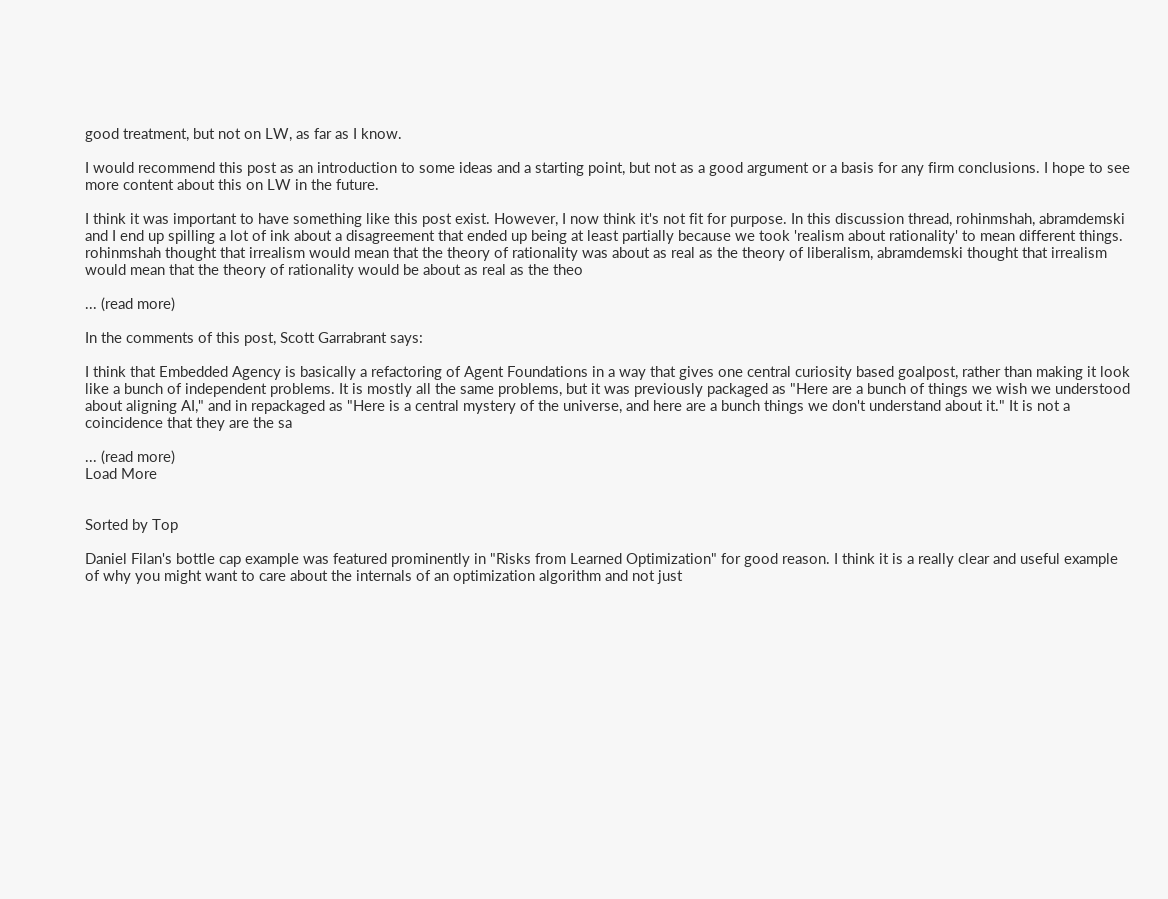good treatment, but not on LW, as far as I know.

I would recommend this post as an introduction to some ideas and a starting point, but not as a good argument or a basis for any firm conclusions. I hope to see more content about this on LW in the future.

I think it was important to have something like this post exist. However, I now think it's not fit for purpose. In this discussion thread, rohinmshah, abramdemski and I end up spilling a lot of ink about a disagreement that ended up being at least partially because we took 'realism about rationality' to mean different things. rohinmshah thought that irrealism would mean that the theory of rationality was about as real as the theory of liberalism, abramdemski thought that irrealism would mean that the theory of rationality would be about as real as the theo

... (read more)

In the comments of this post, Scott Garrabrant says:

I think that Embedded Agency is basically a refactoring of Agent Foundations in a way that gives one central curiosity based goalpost, rather than making it look like a bunch of independent problems. It is mostly all the same problems, but it was previously packaged as "Here are a bunch of things we wish we understood about aligning AI," and in repackaged as "Here is a central mystery of the universe, and here are a bunch things we don't understand about it." It is not a coincidence that they are the sa

... (read more)
Load More


Sorted by Top

Daniel Filan's bottle cap example was featured prominently in "Risks from Learned Optimization" for good reason. I think it is a really clear and useful example of why you might want to care about the internals of an optimization algorithm and not just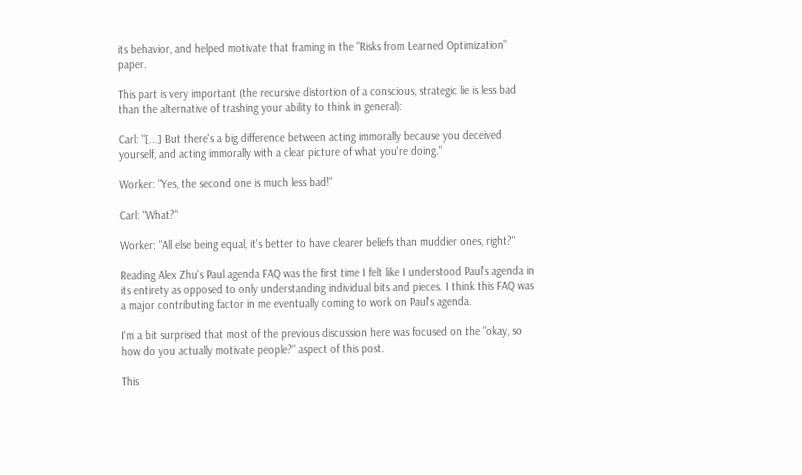its behavior, and helped motivate that framing in the "Risks from Learned Optimization" paper.

This part is very important (the recursive distortion of a conscious, strategic lie is less bad than the alternative of trashing your ability to think in general):

Carl: "[...] But there's a big difference between acting immorally because you deceived yourself, and acting immorally with a clear picture of what you're doing."

Worker: "Yes, the second one is much less bad!"

Carl: "What?"

Worker: "All else being equal, it's better to have clearer beliefs than muddier ones, right?"

Reading Alex Zhu's Paul agenda FAQ was the first time I felt like I understood Paul's agenda in its entirety as opposed to only understanding individual bits and pieces. I think this FAQ was a major contributing factor in me eventually coming to work on Paul's agenda.

I'm a bit surprised that most of the previous discussion here was focused on the "okay, so how do you actually motivate people?" aspect of this post.

This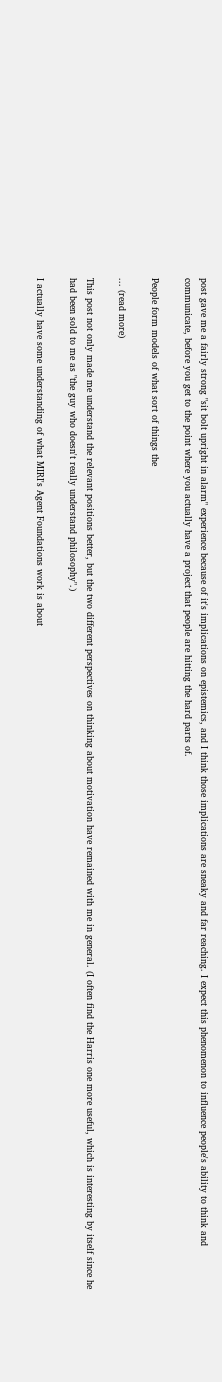post gave me a fairly strong "sit bolt upright in alarm" experience because of it's implications on epistemics, and I think those implications are sneaky and far reaching. I expect this phenomenon to influence people's ability to think and communicate, before you get to the point where you actually have a project that people are hitting the hard parts of.

People form models of what sort of things the

... (read more)

This post not only made me understand the relevant positions better, but the two different perspectives on thinking about motivation have remained with me in general. (I often find the Harris one more useful, which is interesting by itself since he had been sold to me as "the guy who doesn't really understand philosophy".)

I actually have some understanding of what MIRI's Agent Foundations work is about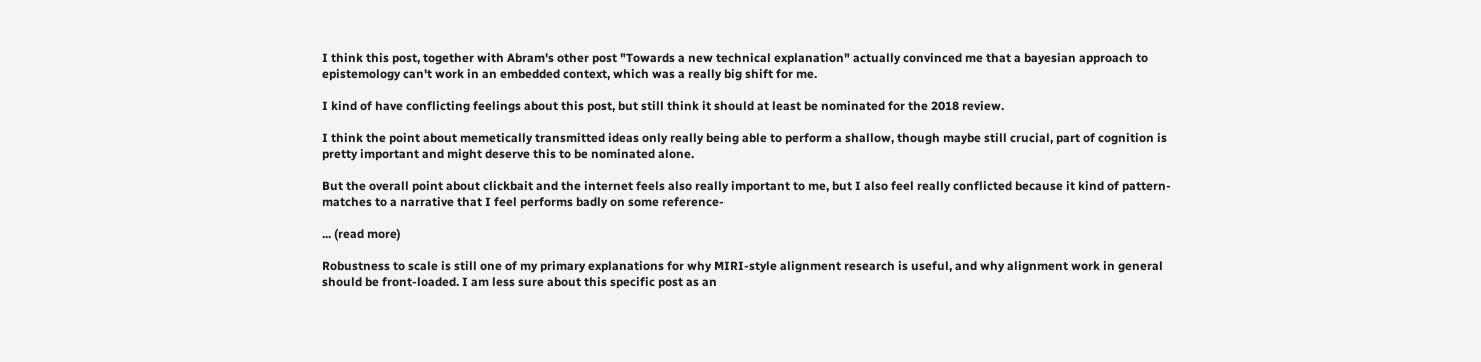I think this post, together with Abram's other post "Towards a new technical explanation" actually convinced me that a bayesian approach to epistemology can't work in an embedded context, which was a really big shift for me.

I kind of have conflicting feelings about this post, but still think it should at least be nominated for the 2018 review.

I think the point about memetically transmitted ideas only really being able to perform a shallow, though maybe still crucial, part of cognition is pretty important and might deserve this to be nominated alone.

But the overall point about clickbait and the internet feels also really important to me, but I also feel really conflicted because it kind of pattern-matches to a narrative that I feel performs badly on some reference-

... (read more)

Robustness to scale is still one of my primary explanations for why MIRI-style alignment research is useful, and why alignment work in general should be front-loaded. I am less sure about this specific post as an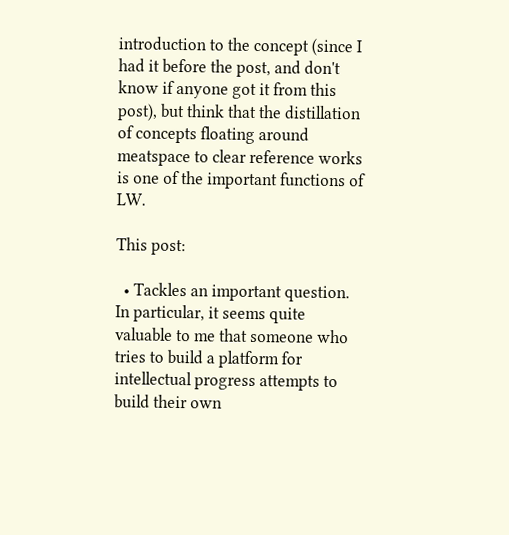introduction to the concept (since I had it before the post, and don't know if anyone got it from this post), but think that the distillation of concepts floating around meatspace to clear reference works is one of the important functions of LW.

This post:

  • Tackles an important question. In particular, it seems quite valuable to me that someone who tries to build a platform for intellectual progress attempts to build their own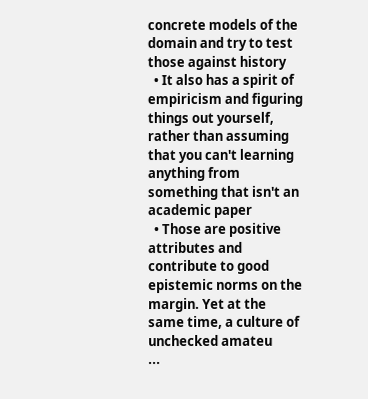concrete models of the domain and try to test those against history
  • It also has a spirit of empiricism and figuring things out yourself, rather than assuming that you can't learning anything from something that isn't an academic paper
  • Those are positive attributes and contribute to good epistemic norms on the margin. Yet at the same time, a culture of unchecked amateu
...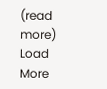(read more)
Load More